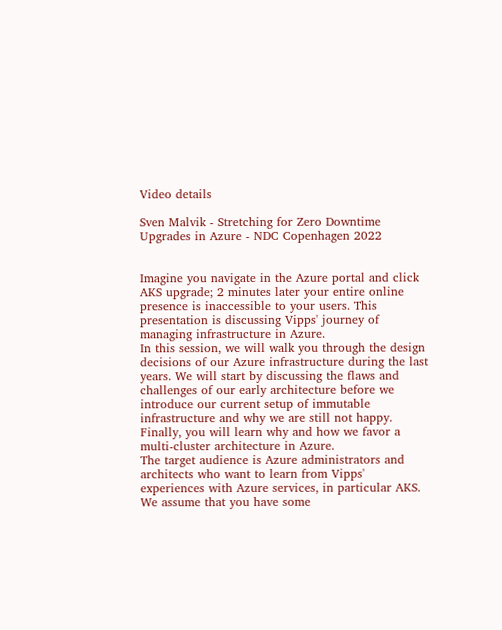Video details

Sven Malvik - Stretching for Zero Downtime Upgrades in Azure - NDC Copenhagen 2022


Imagine you navigate in the Azure portal and click AKS upgrade; 2 minutes later your entire online presence is inaccessible to your users. This presentation is discussing Vipps' journey of managing infrastructure in Azure.
In this session, we will walk you through the design decisions of our Azure infrastructure during the last years. We will start by discussing the flaws and challenges of our early architecture before we introduce our current setup of immutable infrastructure and why we are still not happy. Finally, you will learn why and how we favor a multi-cluster architecture in Azure.
The target audience is Azure administrators and architects who want to learn from Vipps' experiences with Azure services, in particular AKS. We assume that you have some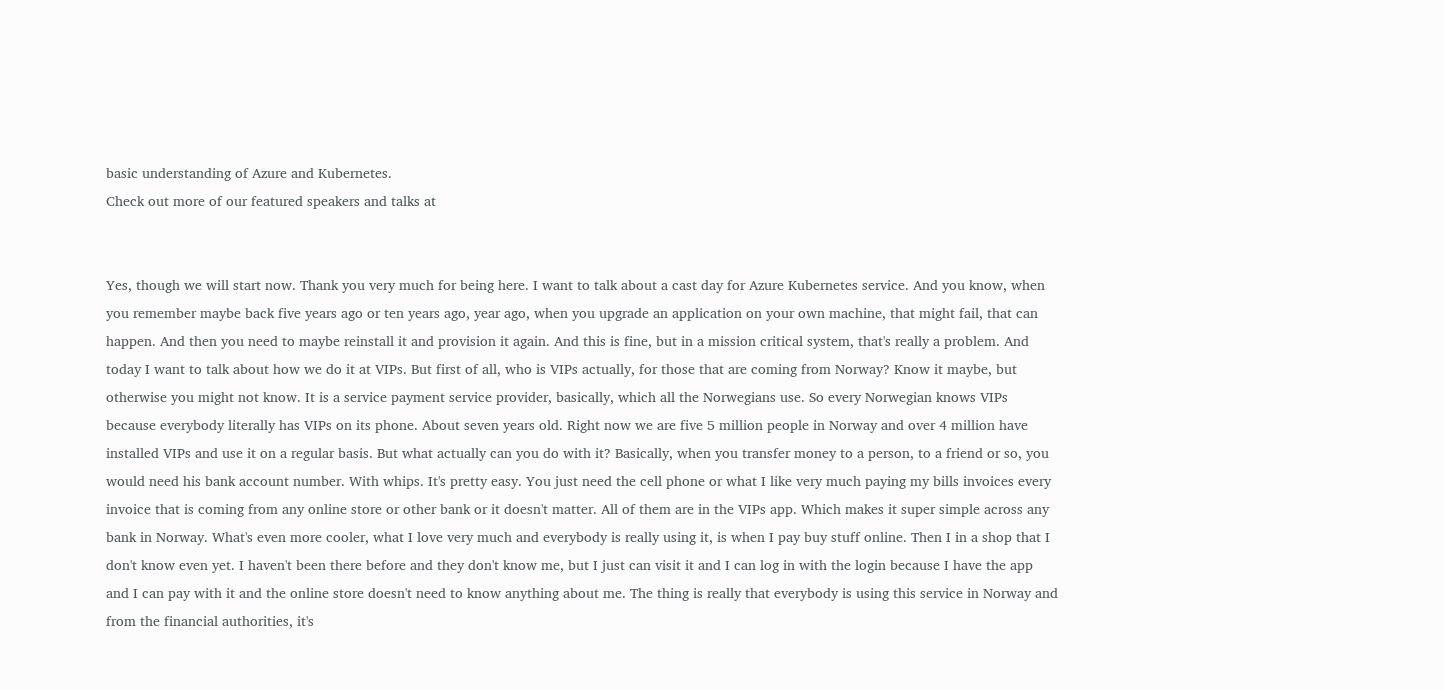basic understanding of Azure and Kubernetes.
Check out more of our featured speakers and talks at


Yes, though we will start now. Thank you very much for being here. I want to talk about a cast day for Azure Kubernetes service. And you know, when you remember maybe back five years ago or ten years ago, year ago, when you upgrade an application on your own machine, that might fail, that can happen. And then you need to maybe reinstall it and provision it again. And this is fine, but in a mission critical system, that's really a problem. And today I want to talk about how we do it at VIPs. But first of all, who is VIPs actually, for those that are coming from Norway? Know it maybe, but otherwise you might not know. It is a service payment service provider, basically, which all the Norwegians use. So every Norwegian knows VIPs because everybody literally has VIPs on its phone. About seven years old. Right now we are five 5 million people in Norway and over 4 million have installed VIPs and use it on a regular basis. But what actually can you do with it? Basically, when you transfer money to a person, to a friend or so, you would need his bank account number. With whips. It's pretty easy. You just need the cell phone or what I like very much paying my bills invoices every invoice that is coming from any online store or other bank or it doesn't matter. All of them are in the VIPs app. Which makes it super simple across any bank in Norway. What's even more cooler, what I love very much and everybody is really using it, is when I pay buy stuff online. Then I in a shop that I don't know even yet. I haven't been there before and they don't know me, but I just can visit it and I can log in with the login because I have the app and I can pay with it and the online store doesn't need to know anything about me. The thing is really that everybody is using this service in Norway and from the financial authorities, it's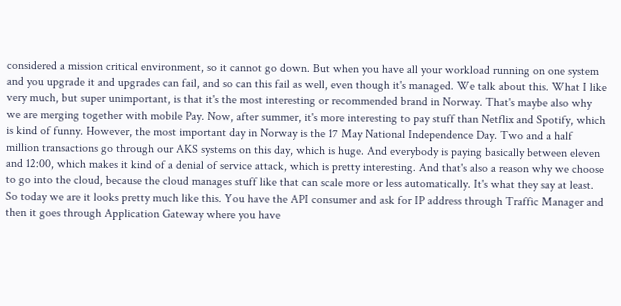considered a mission critical environment, so it cannot go down. But when you have all your workload running on one system and you upgrade it and upgrades can fail, and so can this fail as well, even though it's managed. We talk about this. What I like very much, but super unimportant, is that it's the most interesting or recommended brand in Norway. That's maybe also why we are merging together with mobile Pay. Now, after summer, it's more interesting to pay stuff than Netflix and Spotify, which is kind of funny. However, the most important day in Norway is the 17 May National Independence Day. Two and a half million transactions go through our AKS systems on this day, which is huge. And everybody is paying basically between eleven and 12:00, which makes it kind of a denial of service attack, which is pretty interesting. And that's also a reason why we choose to go into the cloud, because the cloud manages stuff like that can scale more or less automatically. It's what they say at least. So today we are it looks pretty much like this. You have the API consumer and ask for IP address through Traffic Manager and then it goes through Application Gateway where you have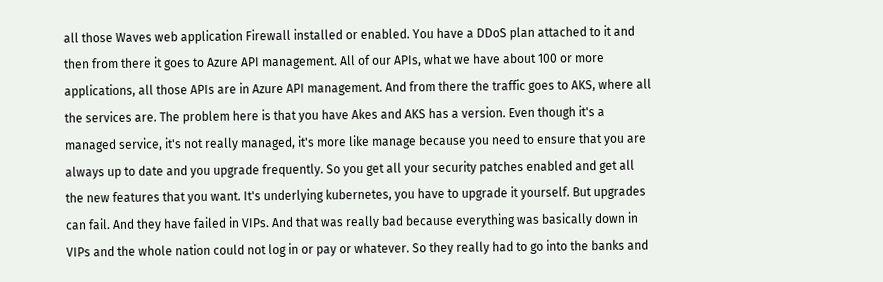all those Waves web application Firewall installed or enabled. You have a DDoS plan attached to it and then from there it goes to Azure API management. All of our APIs, what we have about 100 or more applications, all those APIs are in Azure API management. And from there the traffic goes to AKS, where all the services are. The problem here is that you have Akes and AKS has a version. Even though it's a managed service, it's not really managed, it's more like manage because you need to ensure that you are always up to date and you upgrade frequently. So you get all your security patches enabled and get all the new features that you want. It's underlying kubernetes, you have to upgrade it yourself. But upgrades can fail. And they have failed in VIPs. And that was really bad because everything was basically down in VIPs and the whole nation could not log in or pay or whatever. So they really had to go into the banks and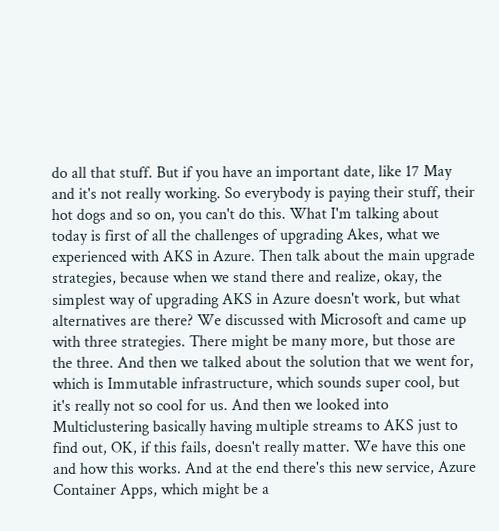do all that stuff. But if you have an important date, like 17 May and it's not really working. So everybody is paying their stuff, their hot dogs and so on, you can't do this. What I'm talking about today is first of all the challenges of upgrading Akes, what we experienced with AKS in Azure. Then talk about the main upgrade strategies, because when we stand there and realize, okay, the simplest way of upgrading AKS in Azure doesn't work, but what alternatives are there? We discussed with Microsoft and came up with three strategies. There might be many more, but those are the three. And then we talked about the solution that we went for, which is Immutable infrastructure, which sounds super cool, but it's really not so cool for us. And then we looked into Multiclustering basically having multiple streams to AKS just to find out, OK, if this fails, doesn't really matter. We have this one and how this works. And at the end there's this new service, Azure Container Apps, which might be a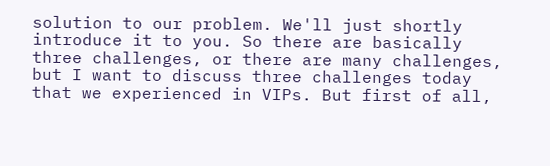solution to our problem. We'll just shortly introduce it to you. So there are basically three challenges, or there are many challenges, but I want to discuss three challenges today that we experienced in VIPs. But first of all,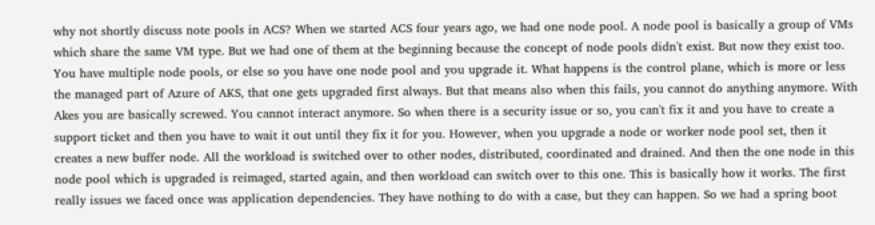why not shortly discuss note pools in ACS? When we started ACS four years ago, we had one node pool. A node pool is basically a group of VMs which share the same VM type. But we had one of them at the beginning because the concept of node pools didn't exist. But now they exist too. You have multiple node pools, or else so you have one node pool and you upgrade it. What happens is the control plane, which is more or less the managed part of Azure of AKS, that one gets upgraded first always. But that means also when this fails, you cannot do anything anymore. With Akes you are basically screwed. You cannot interact anymore. So when there is a security issue or so, you can't fix it and you have to create a support ticket and then you have to wait it out until they fix it for you. However, when you upgrade a node or worker node pool set, then it creates a new buffer node. All the workload is switched over to other nodes, distributed, coordinated and drained. And then the one node in this node pool which is upgraded is reimaged, started again, and then workload can switch over to this one. This is basically how it works. The first really issues we faced once was application dependencies. They have nothing to do with a case, but they can happen. So we had a spring boot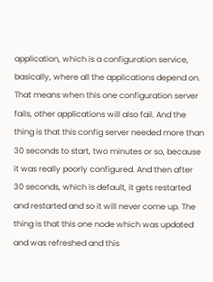application, which is a configuration service, basically, where all the applications depend on. That means when this one configuration server fails, other applications will also fail. And the thing is that this config server needed more than 30 seconds to start, two minutes or so, because it was really poorly configured. And then after 30 seconds, which is default, it gets restarted and restarted and so it will never come up. The thing is that this one node which was updated and was refreshed and this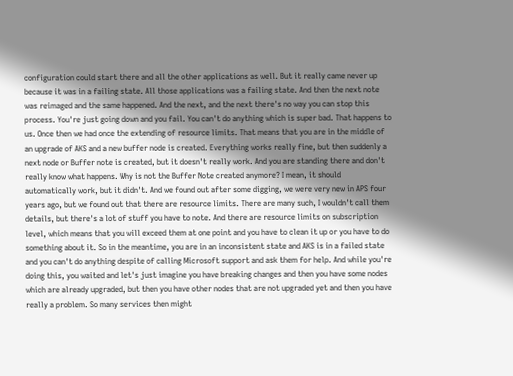configuration could start there and all the other applications as well. But it really came never up because it was in a failing state. All those applications was a failing state. And then the next note was reimaged and the same happened. And the next, and the next there's no way you can stop this process. You're just going down and you fail. You can't do anything which is super bad. That happens to us. Once then we had once the extending of resource limits. That means that you are in the middle of an upgrade of AKS and a new buffer node is created. Everything works really fine, but then suddenly a next node or Buffer note is created, but it doesn't really work. And you are standing there and don't really know what happens. Why is not the Buffer Note created anymore? I mean, it should automatically work, but it didn't. And we found out after some digging, we were very new in APS four years ago, but we found out that there are resource limits. There are many such, I wouldn't call them details, but there's a lot of stuff you have to note. And there are resource limits on subscription level, which means that you will exceed them at one point and you have to clean it up or you have to do something about it. So in the meantime, you are in an inconsistent state and AKS is in a failed state and you can't do anything despite of calling Microsoft support and ask them for help. And while you're doing this, you waited and let's just imagine you have breaking changes and then you have some nodes which are already upgraded, but then you have other nodes that are not upgraded yet and then you have really a problem. So many services then might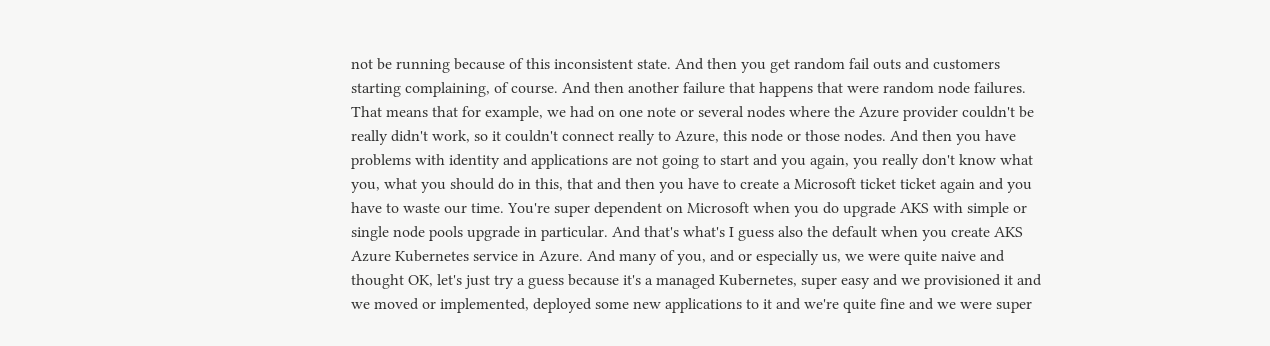not be running because of this inconsistent state. And then you get random fail outs and customers starting complaining, of course. And then another failure that happens that were random node failures. That means that for example, we had on one note or several nodes where the Azure provider couldn't be really didn't work, so it couldn't connect really to Azure, this node or those nodes. And then you have problems with identity and applications are not going to start and you again, you really don't know what you, what you should do in this, that and then you have to create a Microsoft ticket ticket again and you have to waste our time. You're super dependent on Microsoft when you do upgrade AKS with simple or single node pools upgrade in particular. And that's what's I guess also the default when you create AKS Azure Kubernetes service in Azure. And many of you, and or especially us, we were quite naive and thought OK, let's just try a guess because it's a managed Kubernetes, super easy and we provisioned it and we moved or implemented, deployed some new applications to it and we're quite fine and we were super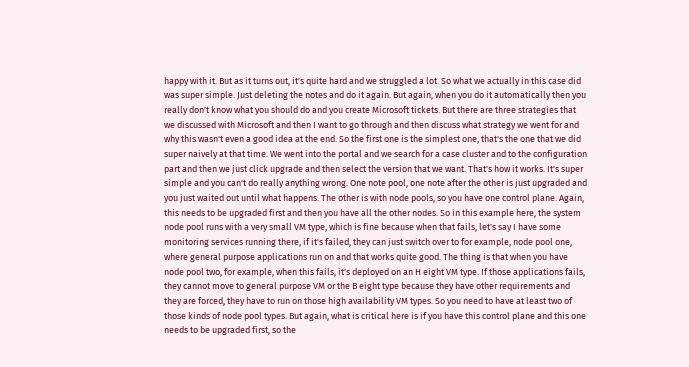happy with it. But as it turns out, it's quite hard and we struggled a lot. So what we actually in this case did was super simple. Just deleting the notes and do it again. But again, when you do it automatically then you really don't know what you should do and you create Microsoft tickets. But there are three strategies that we discussed with Microsoft and then I want to go through and then discuss what strategy we went for and why this wasn't even a good idea at the end. So the first one is the simplest one, that's the one that we did super naively at that time. We went into the portal and we search for a case cluster and to the configuration part and then we just click upgrade and then select the version that we want. That's how it works. It's super simple and you can't do really anything wrong. One note pool, one note after the other is just upgraded and you just waited out until what happens. The other is with node pools, so you have one control plane. Again, this needs to be upgraded first and then you have all the other nodes. So in this example here, the system node pool runs with a very small VM type, which is fine because when that fails, let's say I have some monitoring services running there, if it's failed, they can just switch over to for example, node pool one, where general purpose applications run on and that works quite good. The thing is that when you have node pool two, for example, when this fails, it's deployed on an H eight VM type. If those applications fails, they cannot move to general purpose VM or the B eight type because they have other requirements and they are forced, they have to run on those high availability VM types. So you need to have at least two of those kinds of node pool types. But again, what is critical here is if you have this control plane and this one needs to be upgraded first, so the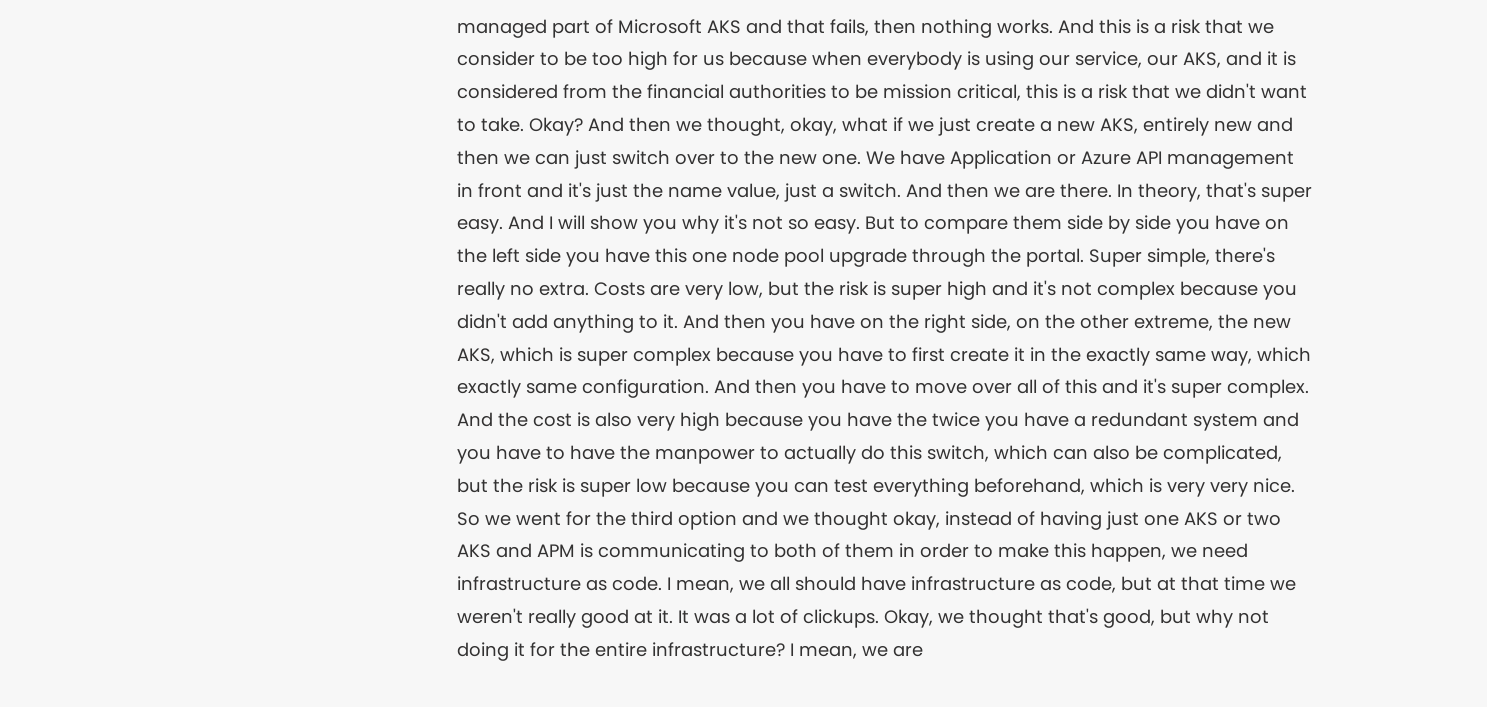managed part of Microsoft AKS and that fails, then nothing works. And this is a risk that we consider to be too high for us because when everybody is using our service, our AKS, and it is considered from the financial authorities to be mission critical, this is a risk that we didn't want to take. Okay? And then we thought, okay, what if we just create a new AKS, entirely new and then we can just switch over to the new one. We have Application or Azure API management in front and it's just the name value, just a switch. And then we are there. In theory, that's super easy. And I will show you why it's not so easy. But to compare them side by side you have on the left side you have this one node pool upgrade through the portal. Super simple, there's really no extra. Costs are very low, but the risk is super high and it's not complex because you didn't add anything to it. And then you have on the right side, on the other extreme, the new AKS, which is super complex because you have to first create it in the exactly same way, which exactly same configuration. And then you have to move over all of this and it's super complex. And the cost is also very high because you have the twice you have a redundant system and you have to have the manpower to actually do this switch, which can also be complicated, but the risk is super low because you can test everything beforehand, which is very very nice. So we went for the third option and we thought okay, instead of having just one AKS or two AKS and APM is communicating to both of them in order to make this happen, we need infrastructure as code. I mean, we all should have infrastructure as code, but at that time we weren't really good at it. It was a lot of clickups. Okay, we thought that's good, but why not doing it for the entire infrastructure? I mean, we are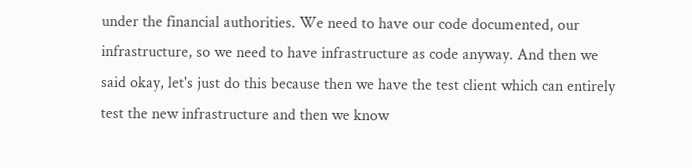under the financial authorities. We need to have our code documented, our infrastructure, so we need to have infrastructure as code anyway. And then we said okay, let's just do this because then we have the test client which can entirely test the new infrastructure and then we know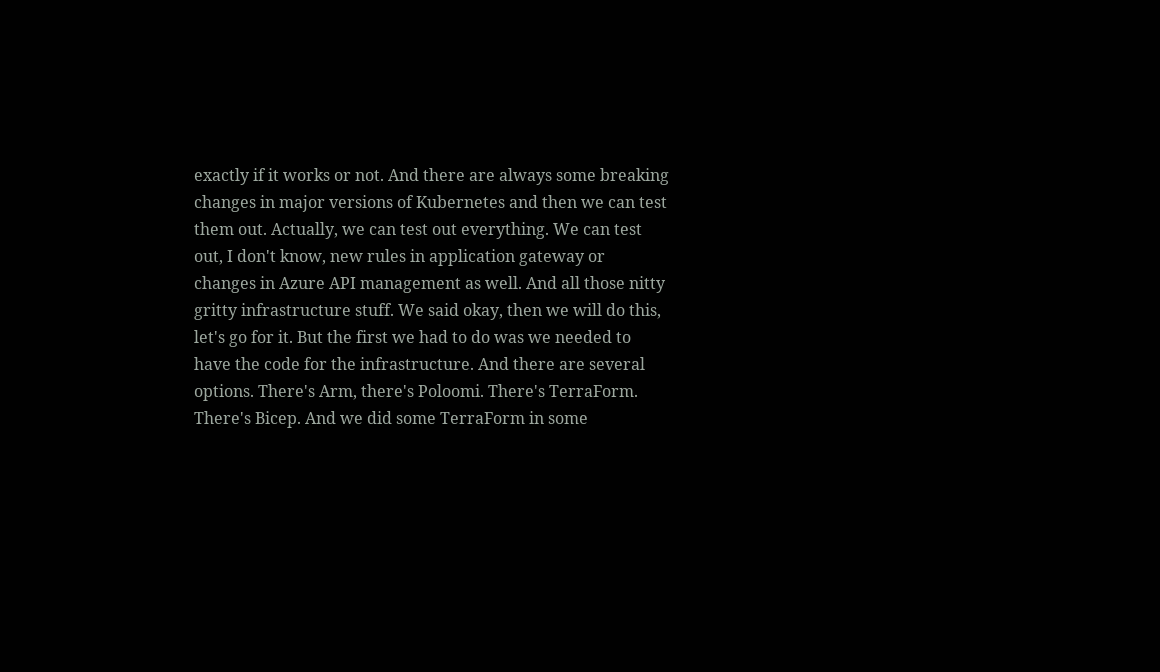exactly if it works or not. And there are always some breaking changes in major versions of Kubernetes and then we can test them out. Actually, we can test out everything. We can test out, I don't know, new rules in application gateway or changes in Azure API management as well. And all those nitty gritty infrastructure stuff. We said okay, then we will do this, let's go for it. But the first we had to do was we needed to have the code for the infrastructure. And there are several options. There's Arm, there's Poloomi. There's TerraForm. There's Bicep. And we did some TerraForm in some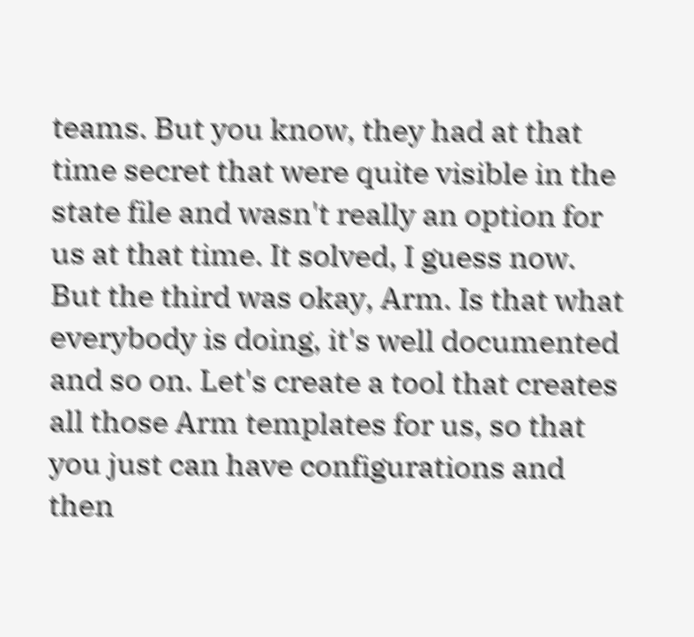teams. But you know, they had at that time secret that were quite visible in the state file and wasn't really an option for us at that time. It solved, I guess now. But the third was okay, Arm. Is that what everybody is doing, it's well documented and so on. Let's create a tool that creates all those Arm templates for us, so that you just can have configurations and then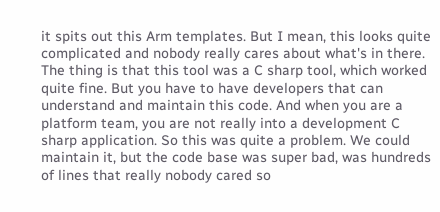it spits out this Arm templates. But I mean, this looks quite complicated and nobody really cares about what's in there. The thing is that this tool was a C sharp tool, which worked quite fine. But you have to have developers that can understand and maintain this code. And when you are a platform team, you are not really into a development C sharp application. So this was quite a problem. We could maintain it, but the code base was super bad, was hundreds of lines that really nobody cared so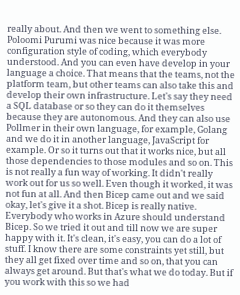really about. And then we went to something else. Poloomi Purumi was nice because it was more configuration style of coding, which everybody understood. And you can even have develop in your language a choice. That means that the teams, not the platform team, but other teams can also take this and develop their own infrastructure. Let's say they need a SQL database or so they can do it themselves because they are autonomous. And they can also use Pollmer in their own language, for example, Golang and we do it in another language, JavaScript for example. Or so it turns out that it works nice, but all those dependencies to those modules and so on. This is not really a fun way of working. It didn't really work out for us so well. Even though it worked, it was not fun at all. And then Bicep came out and we said okay, let's give it a shot. Bicep is really native. Everybody who works in Azure should understand Bicep. So we tried it out and till now we are super happy with it. It's clean, it's easy, you can do a lot of stuff. I know there are some constraints yet still, but they all get fixed over time and so on, that you can always get around. But that's what we do today. But if you work with this so we had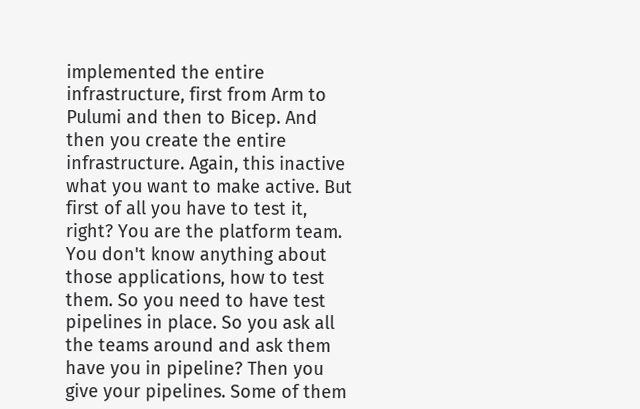implemented the entire infrastructure, first from Arm to Pulumi and then to Bicep. And then you create the entire infrastructure. Again, this inactive what you want to make active. But first of all you have to test it, right? You are the platform team. You don't know anything about those applications, how to test them. So you need to have test pipelines in place. So you ask all the teams around and ask them have you in pipeline? Then you give your pipelines. Some of them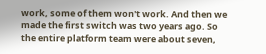work, some of them won't work. And then we made the first switch was two years ago. So the entire platform team were about seven,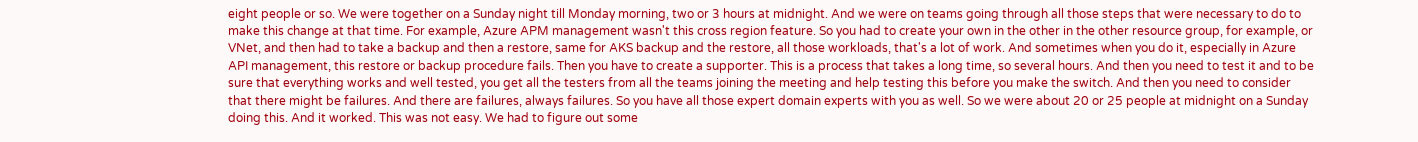eight people or so. We were together on a Sunday night till Monday morning, two or 3 hours at midnight. And we were on teams going through all those steps that were necessary to do to make this change at that time. For example, Azure APM management wasn't this cross region feature. So you had to create your own in the other in the other resource group, for example, or VNet, and then had to take a backup and then a restore, same for AKS backup and the restore, all those workloads, that's a lot of work. And sometimes when you do it, especially in Azure API management, this restore or backup procedure fails. Then you have to create a supporter. This is a process that takes a long time, so several hours. And then you need to test it and to be sure that everything works and well tested, you get all the testers from all the teams joining the meeting and help testing this before you make the switch. And then you need to consider that there might be failures. And there are failures, always failures. So you have all those expert domain experts with you as well. So we were about 20 or 25 people at midnight on a Sunday doing this. And it worked. This was not easy. We had to figure out some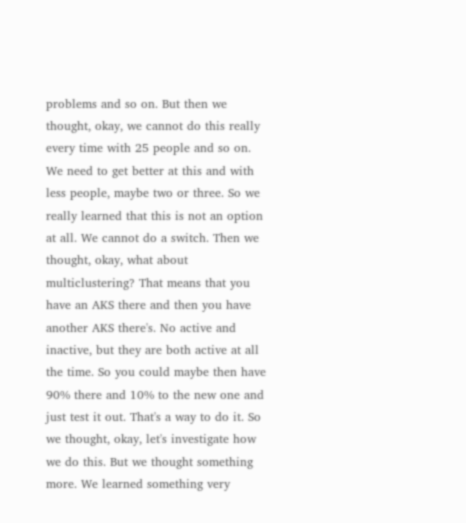problems and so on. But then we thought, okay, we cannot do this really every time with 25 people and so on. We need to get better at this and with less people, maybe two or three. So we really learned that this is not an option at all. We cannot do a switch. Then we thought, okay, what about multiclustering? That means that you have an AKS there and then you have another AKS there's. No active and inactive, but they are both active at all the time. So you could maybe then have 90% there and 10% to the new one and just test it out. That's a way to do it. So we thought, okay, let's investigate how we do this. But we thought something more. We learned something very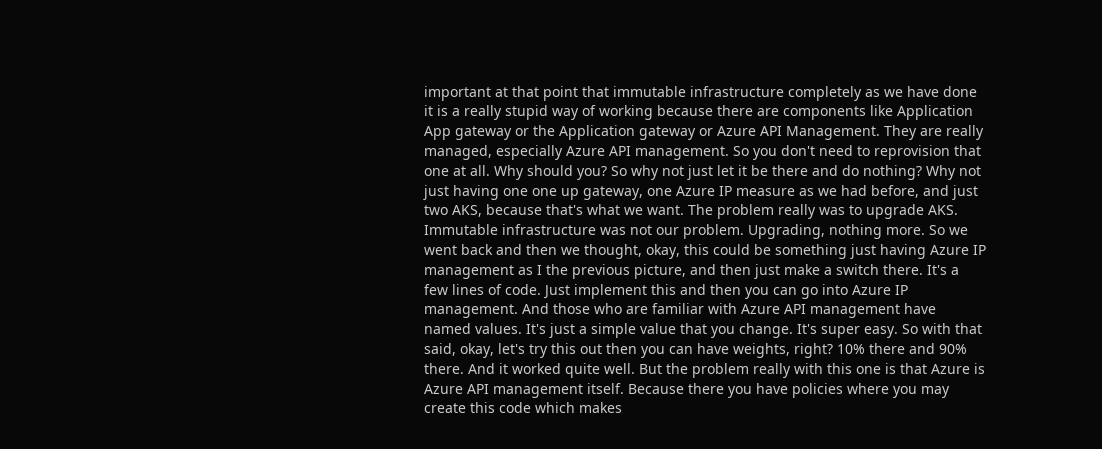important at that point that immutable infrastructure completely as we have done it is a really stupid way of working because there are components like Application App gateway or the Application gateway or Azure API Management. They are really managed, especially Azure API management. So you don't need to reprovision that one at all. Why should you? So why not just let it be there and do nothing? Why not just having one one up gateway, one Azure IP measure as we had before, and just two AKS, because that's what we want. The problem really was to upgrade AKS. Immutable infrastructure was not our problem. Upgrading, nothing more. So we went back and then we thought, okay, this could be something just having Azure IP management as I the previous picture, and then just make a switch there. It's a few lines of code. Just implement this and then you can go into Azure IP management. And those who are familiar with Azure API management have named values. It's just a simple value that you change. It's super easy. So with that said, okay, let's try this out then you can have weights, right? 10% there and 90% there. And it worked quite well. But the problem really with this one is that Azure is Azure API management itself. Because there you have policies where you may create this code which makes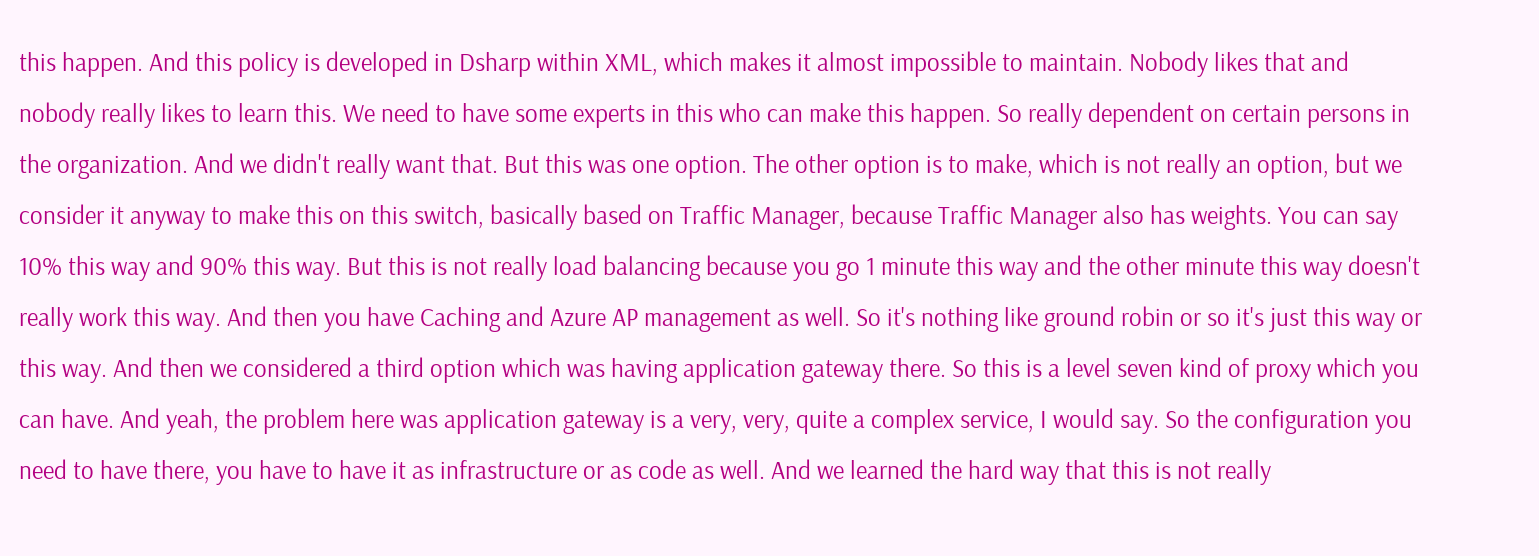this happen. And this policy is developed in Dsharp within XML, which makes it almost impossible to maintain. Nobody likes that and nobody really likes to learn this. We need to have some experts in this who can make this happen. So really dependent on certain persons in the organization. And we didn't really want that. But this was one option. The other option is to make, which is not really an option, but we consider it anyway to make this on this switch, basically based on Traffic Manager, because Traffic Manager also has weights. You can say 10% this way and 90% this way. But this is not really load balancing because you go 1 minute this way and the other minute this way doesn't really work this way. And then you have Caching and Azure AP management as well. So it's nothing like ground robin or so it's just this way or this way. And then we considered a third option which was having application gateway there. So this is a level seven kind of proxy which you can have. And yeah, the problem here was application gateway is a very, very, quite a complex service, I would say. So the configuration you need to have there, you have to have it as infrastructure or as code as well. And we learned the hard way that this is not really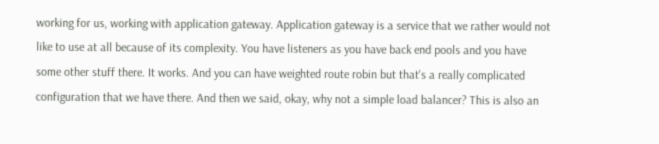working for us, working with application gateway. Application gateway is a service that we rather would not like to use at all because of its complexity. You have listeners as you have back end pools and you have some other stuff there. It works. And you can have weighted route robin but that's a really complicated configuration that we have there. And then we said, okay, why not a simple load balancer? This is also an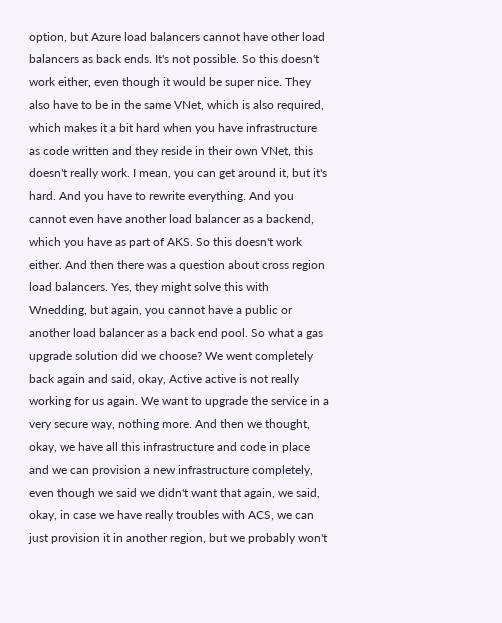option, but Azure load balancers cannot have other load balancers as back ends. It's not possible. So this doesn't work either, even though it would be super nice. They also have to be in the same VNet, which is also required, which makes it a bit hard when you have infrastructure as code written and they reside in their own VNet, this doesn't really work. I mean, you can get around it, but it's hard. And you have to rewrite everything. And you cannot even have another load balancer as a backend, which you have as part of AKS. So this doesn't work either. And then there was a question about cross region load balancers. Yes, they might solve this with Wnedding, but again, you cannot have a public or another load balancer as a back end pool. So what a gas upgrade solution did we choose? We went completely back again and said, okay, Active active is not really working for us again. We want to upgrade the service in a very secure way, nothing more. And then we thought, okay, we have all this infrastructure and code in place and we can provision a new infrastructure completely, even though we said we didn't want that again, we said, okay, in case we have really troubles with ACS, we can just provision it in another region, but we probably won't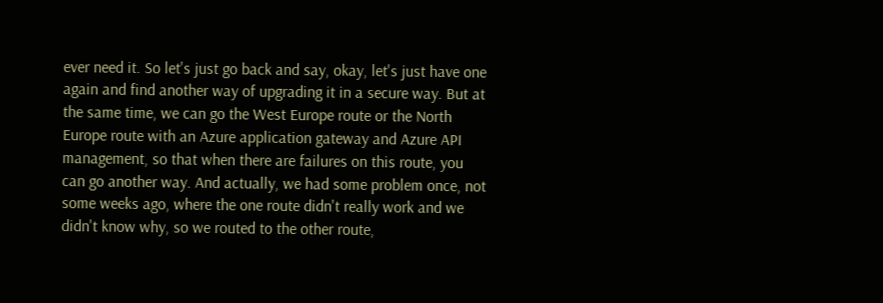ever need it. So let's just go back and say, okay, let's just have one again and find another way of upgrading it in a secure way. But at the same time, we can go the West Europe route or the North Europe route with an Azure application gateway and Azure API management, so that when there are failures on this route, you can go another way. And actually, we had some problem once, not some weeks ago, where the one route didn't really work and we didn't know why, so we routed to the other route,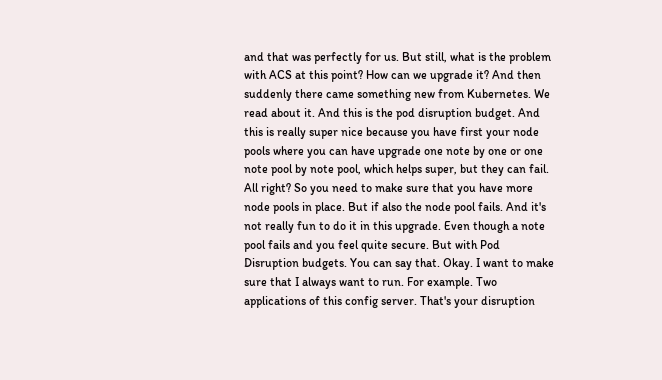and that was perfectly for us. But still, what is the problem with ACS at this point? How can we upgrade it? And then suddenly there came something new from Kubernetes. We read about it. And this is the pod disruption budget. And this is really super nice because you have first your node pools where you can have upgrade one note by one or one note pool by note pool, which helps super, but they can fail. All right? So you need to make sure that you have more node pools in place. But if also the node pool fails. And it's not really fun to do it in this upgrade. Even though a note pool fails and you feel quite secure. But with Pod Disruption budgets. You can say that. Okay. I want to make sure that I always want to run. For example. Two applications of this config server. That's your disruption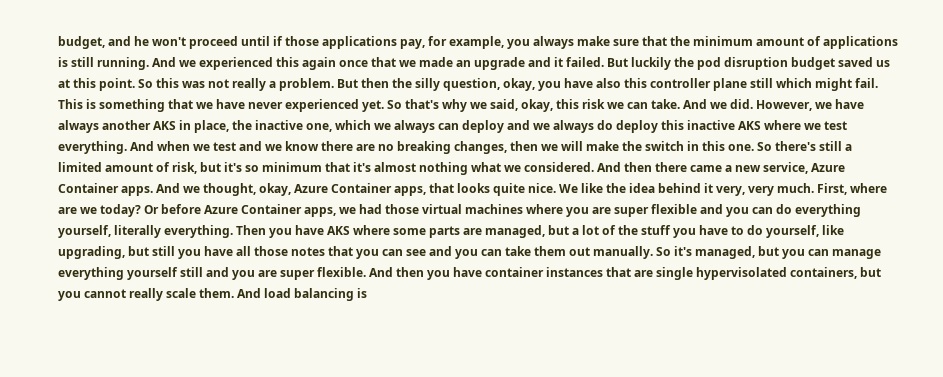budget, and he won't proceed until if those applications pay, for example, you always make sure that the minimum amount of applications is still running. And we experienced this again once that we made an upgrade and it failed. But luckily the pod disruption budget saved us at this point. So this was not really a problem. But then the silly question, okay, you have also this controller plane still which might fail. This is something that we have never experienced yet. So that's why we said, okay, this risk we can take. And we did. However, we have always another AKS in place, the inactive one, which we always can deploy and we always do deploy this inactive AKS where we test everything. And when we test and we know there are no breaking changes, then we will make the switch in this one. So there's still a limited amount of risk, but it's so minimum that it's almost nothing what we considered. And then there came a new service, Azure Container apps. And we thought, okay, Azure Container apps, that looks quite nice. We like the idea behind it very, very much. First, where are we today? Or before Azure Container apps, we had those virtual machines where you are super flexible and you can do everything yourself, literally everything. Then you have AKS where some parts are managed, but a lot of the stuff you have to do yourself, like upgrading, but still you have all those notes that you can see and you can take them out manually. So it's managed, but you can manage everything yourself still and you are super flexible. And then you have container instances that are single hypervisolated containers, but you cannot really scale them. And load balancing is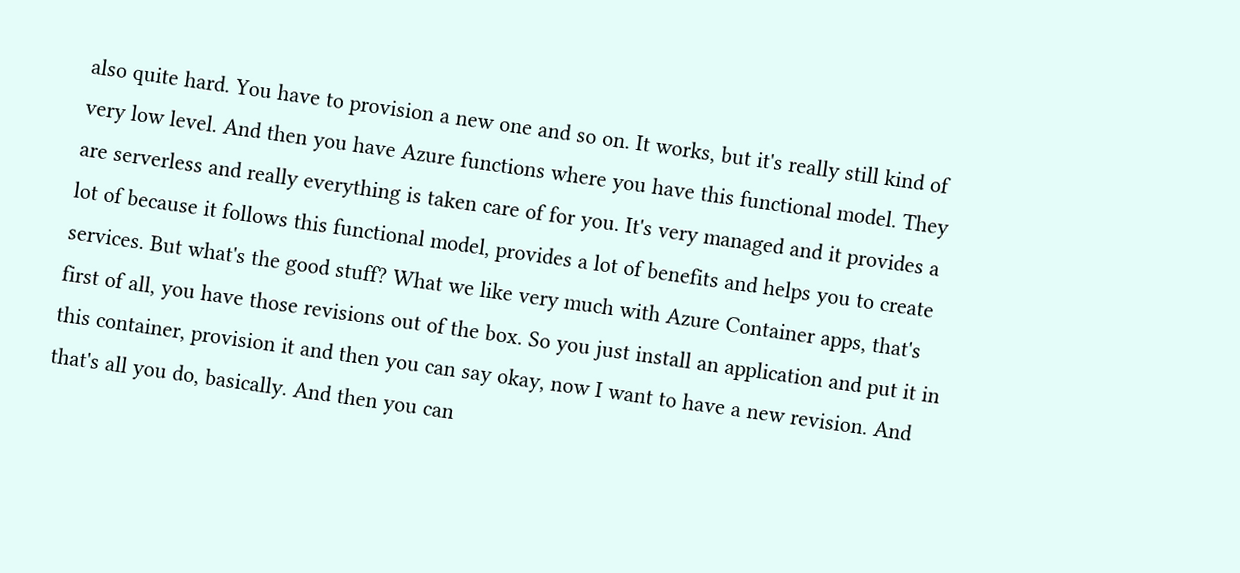also quite hard. You have to provision a new one and so on. It works, but it's really still kind of very low level. And then you have Azure functions where you have this functional model. They are serverless and really everything is taken care of for you. It's very managed and it provides a lot of because it follows this functional model, provides a lot of benefits and helps you to create services. But what's the good stuff? What we like very much with Azure Container apps, that's first of all, you have those revisions out of the box. So you just install an application and put it in this container, provision it and then you can say okay, now I want to have a new revision. And that's all you do, basically. And then you can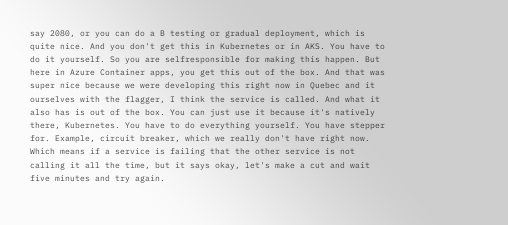say 2080, or you can do a B testing or gradual deployment, which is quite nice. And you don't get this in Kubernetes or in AKS. You have to do it yourself. So you are selfresponsible for making this happen. But here in Azure Container apps, you get this out of the box. And that was super nice because we were developing this right now in Quebec and it ourselves with the flagger, I think the service is called. And what it also has is out of the box. You can just use it because it's natively there, Kubernetes. You have to do everything yourself. You have stepper for. Example, circuit breaker, which we really don't have right now. Which means if a service is failing that the other service is not calling it all the time, but it says okay, let's make a cut and wait five minutes and try again.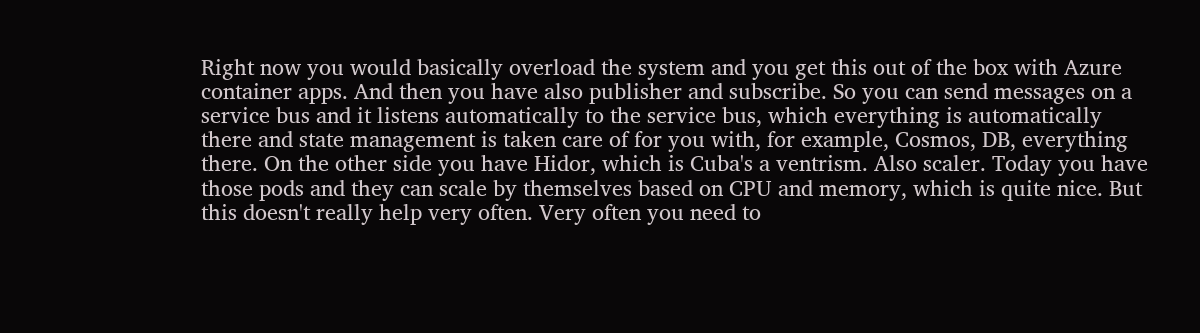Right now you would basically overload the system and you get this out of the box with Azure container apps. And then you have also publisher and subscribe. So you can send messages on a service bus and it listens automatically to the service bus, which everything is automatically there and state management is taken care of for you with, for example, Cosmos, DB, everything there. On the other side you have Hidor, which is Cuba's a ventrism. Also scaler. Today you have those pods and they can scale by themselves based on CPU and memory, which is quite nice. But this doesn't really help very often. Very often you need to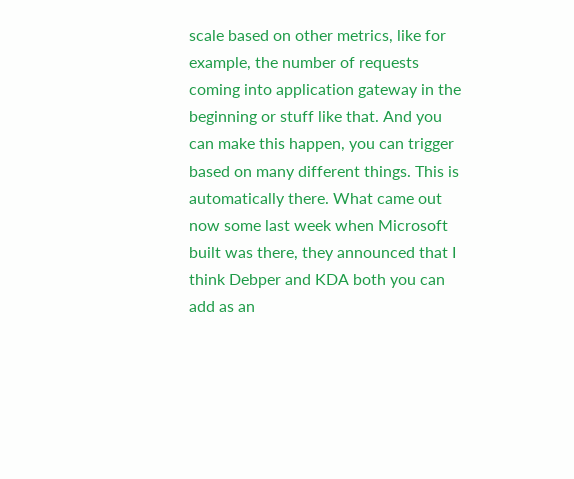scale based on other metrics, like for example, the number of requests coming into application gateway in the beginning or stuff like that. And you can make this happen, you can trigger based on many different things. This is automatically there. What came out now some last week when Microsoft built was there, they announced that I think Debper and KDA both you can add as an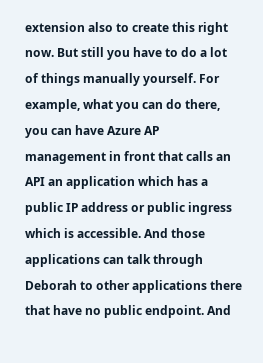extension also to create this right now. But still you have to do a lot of things manually yourself. For example, what you can do there, you can have Azure AP management in front that calls an API an application which has a public IP address or public ingress which is accessible. And those applications can talk through Deborah to other applications there that have no public endpoint. And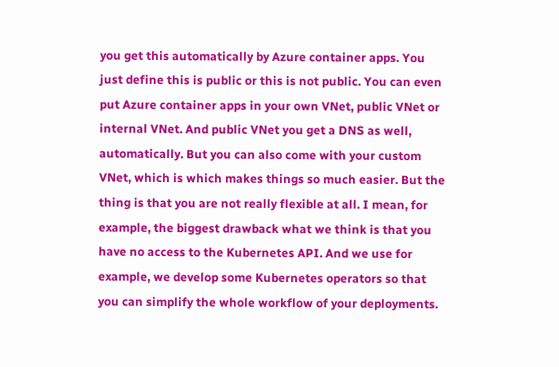you get this automatically by Azure container apps. You just define this is public or this is not public. You can even put Azure container apps in your own VNet, public VNet or internal VNet. And public VNet you get a DNS as well, automatically. But you can also come with your custom VNet, which is which makes things so much easier. But the thing is that you are not really flexible at all. I mean, for example, the biggest drawback what we think is that you have no access to the Kubernetes API. And we use for example, we develop some Kubernetes operators so that you can simplify the whole workflow of your deployments.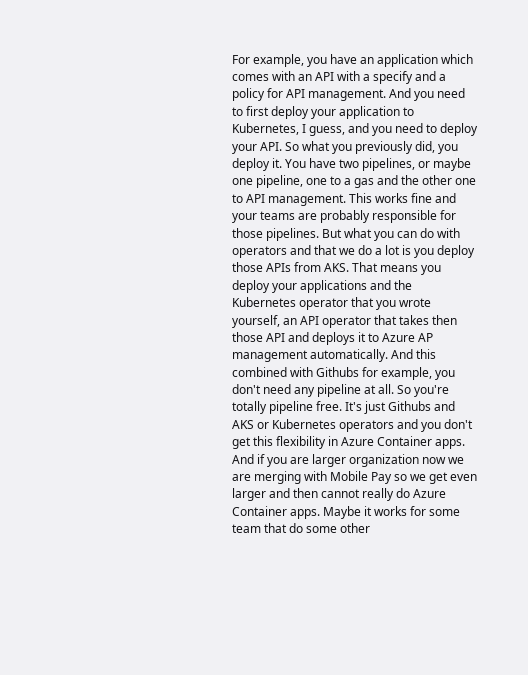For example, you have an application which comes with an API with a specify and a policy for API management. And you need to first deploy your application to Kubernetes, I guess, and you need to deploy your API. So what you previously did, you deploy it. You have two pipelines, or maybe one pipeline, one to a gas and the other one to API management. This works fine and your teams are probably responsible for those pipelines. But what you can do with operators and that we do a lot is you deploy those APIs from AKS. That means you deploy your applications and the Kubernetes operator that you wrote yourself, an API operator that takes then those API and deploys it to Azure AP management automatically. And this combined with Githubs for example, you don't need any pipeline at all. So you're totally pipeline free. It's just Githubs and AKS or Kubernetes operators and you don't get this flexibility in Azure Container apps. And if you are larger organization now we are merging with Mobile Pay so we get even larger and then cannot really do Azure Container apps. Maybe it works for some team that do some other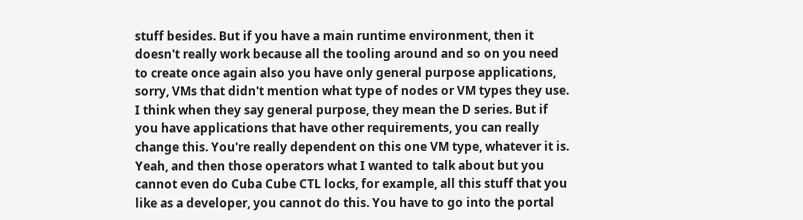stuff besides. But if you have a main runtime environment, then it doesn't really work because all the tooling around and so on you need to create once again also you have only general purpose applications, sorry, VMs that didn't mention what type of nodes or VM types they use. I think when they say general purpose, they mean the D series. But if you have applications that have other requirements, you can really change this. You're really dependent on this one VM type, whatever it is. Yeah, and then those operators what I wanted to talk about but you cannot even do Cuba Cube CTL locks, for example, all this stuff that you like as a developer, you cannot do this. You have to go into the portal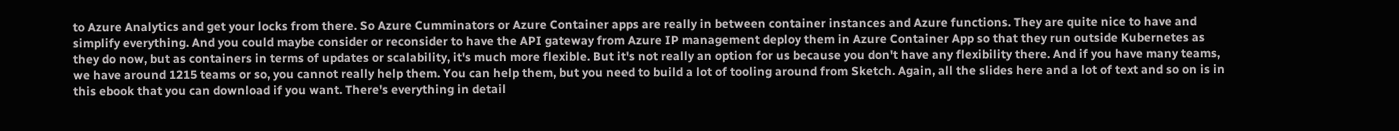to Azure Analytics and get your locks from there. So Azure Cumminators or Azure Container apps are really in between container instances and Azure functions. They are quite nice to have and simplify everything. And you could maybe consider or reconsider to have the API gateway from Azure IP management deploy them in Azure Container App so that they run outside Kubernetes as they do now, but as containers in terms of updates or scalability, it's much more flexible. But it's not really an option for us because you don't have any flexibility there. And if you have many teams, we have around 1215 teams or so, you cannot really help them. You can help them, but you need to build a lot of tooling around from Sketch. Again, all the slides here and a lot of text and so on is in this ebook that you can download if you want. There's everything in detail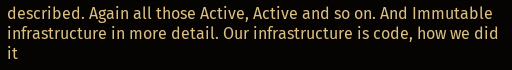described. Again all those Active, Active and so on. And Immutable infrastructure in more detail. Our infrastructure is code, how we did it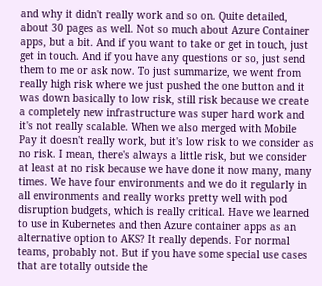and why it didn't really work and so on. Quite detailed, about 30 pages as well. Not so much about Azure Container apps, but a bit. And if you want to take or get in touch, just get in touch. And if you have any questions or so, just send them to me or ask now. To just summarize, we went from really high risk where we just pushed the one button and it was down basically to low risk, still risk because we create a completely new infrastructure was super hard work and it's not really scalable. When we also merged with Mobile Pay it doesn't really work, but it's low risk to we consider as no risk. I mean, there's always a little risk, but we consider at least at no risk because we have done it now many, many times. We have four environments and we do it regularly in all environments and really works pretty well with pod disruption budgets, which is really critical. Have we learned to use in Kubernetes and then Azure container apps as an alternative option to AKS? It really depends. For normal teams, probably not. But if you have some special use cases that are totally outside the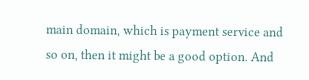main domain, which is payment service and so on, then it might be a good option. And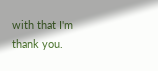with that I'm thank you.